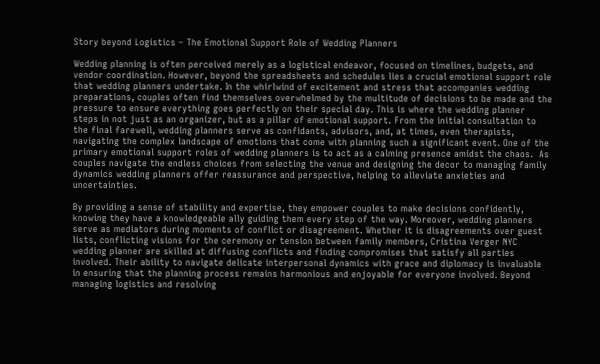Story beyond Logistics – The Emotional Support Role of Wedding Planners

Wedding planning is often perceived merely as a logistical endeavor, focused on timelines, budgets, and vendor coordination. However, beyond the spreadsheets and schedules lies a crucial emotional support role that wedding planners undertake. In the whirlwind of excitement and stress that accompanies wedding preparations, couples often find themselves overwhelmed by the multitude of decisions to be made and the pressure to ensure everything goes perfectly on their special day. This is where the wedding planner steps in not just as an organizer, but as a pillar of emotional support. From the initial consultation to the final farewell, wedding planners serve as confidants, advisors, and, at times, even therapists, navigating the complex landscape of emotions that come with planning such a significant event. One of the primary emotional support roles of wedding planners is to act as a calming presence amidst the chaos.  As couples navigate the endless choices from selecting the venue and designing the decor to managing family dynamics wedding planners offer reassurance and perspective, helping to alleviate anxieties and uncertainties.

By providing a sense of stability and expertise, they empower couples to make decisions confidently, knowing they have a knowledgeable ally guiding them every step of the way. Moreover, wedding planners serve as mediators during moments of conflict or disagreement. Whether it is disagreements over guest lists, conflicting visions for the ceremony or tension between family members, Cristina Verger NYC wedding planner are skilled at diffusing conflicts and finding compromises that satisfy all parties involved. Their ability to navigate delicate interpersonal dynamics with grace and diplomacy is invaluable in ensuring that the planning process remains harmonious and enjoyable for everyone involved. Beyond managing logistics and resolving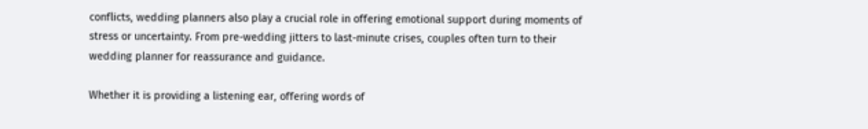conflicts, wedding planners also play a crucial role in offering emotional support during moments of stress or uncertainty. From pre-wedding jitters to last-minute crises, couples often turn to their wedding planner for reassurance and guidance.

Whether it is providing a listening ear, offering words of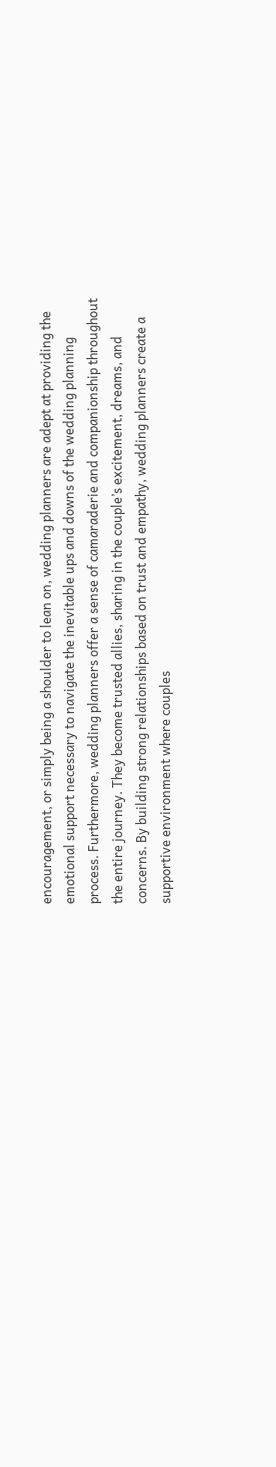encouragement, or simply being a shoulder to lean on, wedding planners are adept at providing the emotional support necessary to navigate the inevitable ups and downs of the wedding planning process. Furthermore, wedding planners offer a sense of camaraderie and companionship throughout the entire journey. They become trusted allies, sharing in the couple’s excitement, dreams, and concerns. By building strong relationships based on trust and empathy, wedding planners create a supportive environment where couples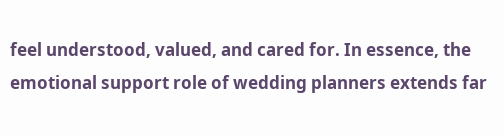feel understood, valued, and cared for. In essence, the emotional support role of wedding planners extends far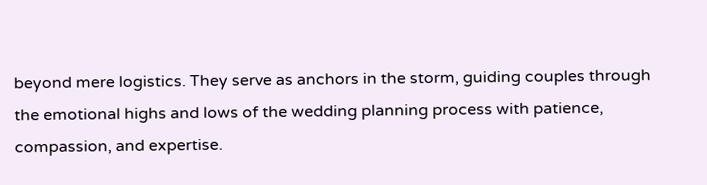beyond mere logistics. They serve as anchors in the storm, guiding couples through the emotional highs and lows of the wedding planning process with patience, compassion, and expertise.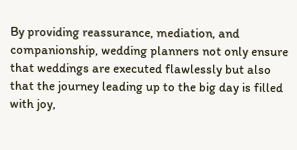By providing reassurance, mediation, and companionship, wedding planners not only ensure that weddings are executed flawlessly but also that the journey leading up to the big day is filled with joy,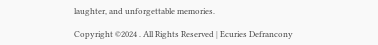laughter, and unforgettable memories.

Copyright ©2024 . All Rights Reserved | Ecuries Defrancony